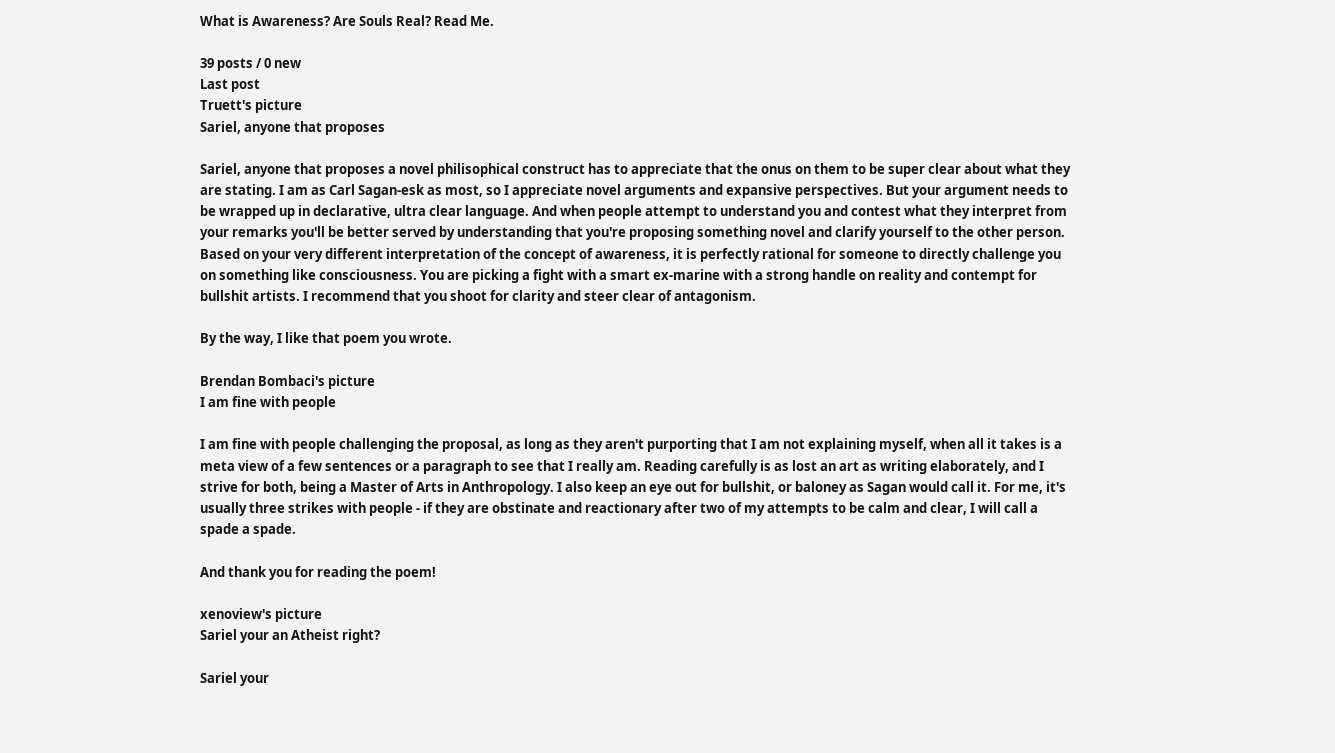What is Awareness? Are Souls Real? Read Me.

39 posts / 0 new
Last post
Truett's picture
Sariel, anyone that proposes

Sariel, anyone that proposes a novel philisophical construct has to appreciate that the onus on them to be super clear about what they are stating. I am as Carl Sagan-esk as most, so I appreciate novel arguments and expansive perspectives. But your argument needs to be wrapped up in declarative, ultra clear language. And when people attempt to understand you and contest what they interpret from your remarks you'll be better served by understanding that you're proposing something novel and clarify yourself to the other person. Based on your very different interpretation of the concept of awareness, it is perfectly rational for someone to directly challenge you on something like consciousness. You are picking a fight with a smart ex-marine with a strong handle on reality and contempt for bullshit artists. I recommend that you shoot for clarity and steer clear of antagonism.

By the way, I like that poem you wrote.

Brendan Bombaci's picture
I am fine with people

I am fine with people challenging the proposal, as long as they aren't purporting that I am not explaining myself, when all it takes is a meta view of a few sentences or a paragraph to see that I really am. Reading carefully is as lost an art as writing elaborately, and I strive for both, being a Master of Arts in Anthropology. I also keep an eye out for bullshit, or baloney as Sagan would call it. For me, it's usually three strikes with people - if they are obstinate and reactionary after two of my attempts to be calm and clear, I will call a spade a spade.

And thank you for reading the poem!

xenoview's picture
Sariel your an Atheist right?

Sariel your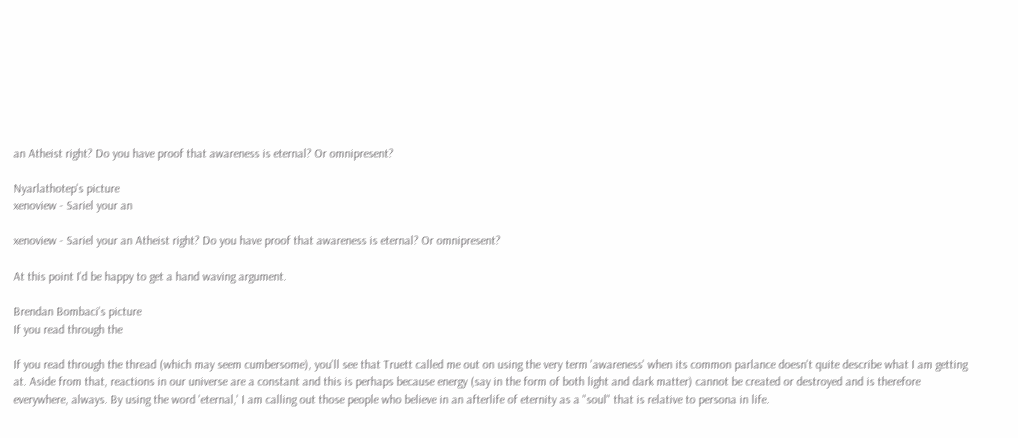an Atheist right? Do you have proof that awareness is eternal? Or omnipresent?

Nyarlathotep's picture
xenoview - Sariel your an

xenoview - Sariel your an Atheist right? Do you have proof that awareness is eternal? Or omnipresent?

At this point I'd be happy to get a hand waving argument.

Brendan Bombaci's picture
If you read through the

If you read through the thread (which may seem cumbersome), you'll see that Truett called me out on using the very term 'awareness' when its common parlance doesn't quite describe what I am getting at. Aside from that, reactions in our universe are a constant and this is perhaps because energy (say in the form of both light and dark matter) cannot be created or destroyed and is therefore everywhere, always. By using the word 'eternal,' I am calling out those people who believe in an afterlife of eternity as a "soul" that is relative to persona in life.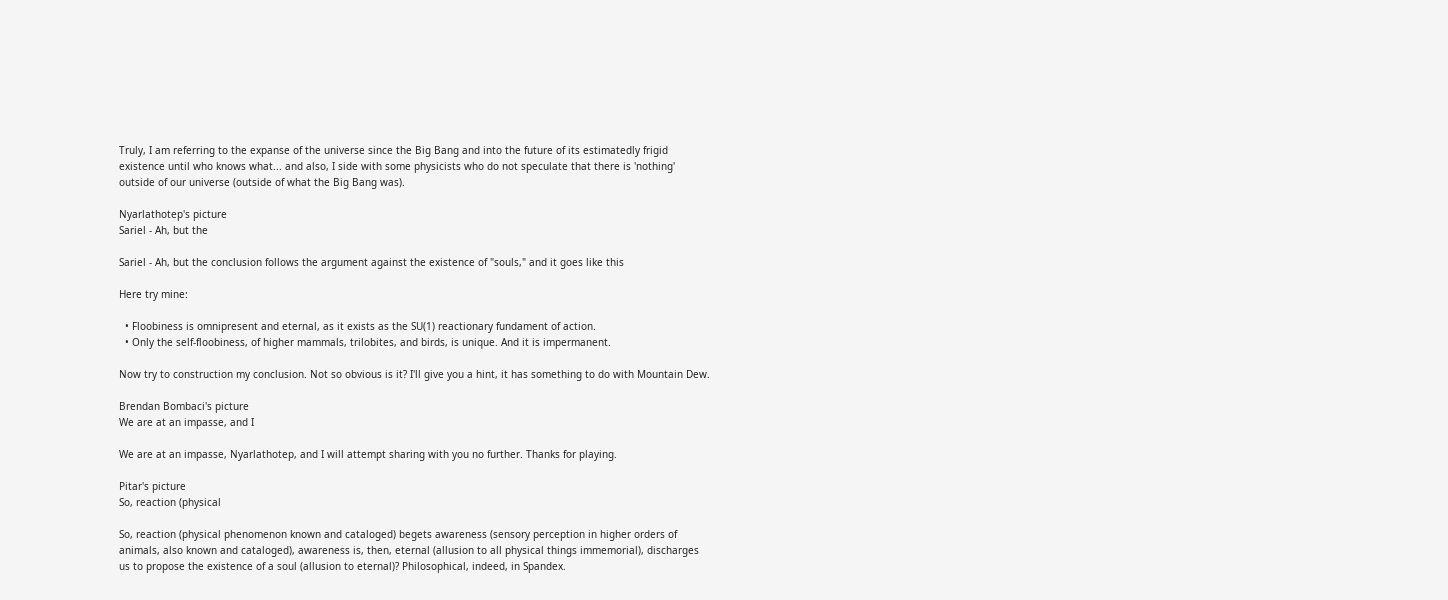Truly, I am referring to the expanse of the universe since the Big Bang and into the future of its estimatedly frigid existence until who knows what... and also, I side with some physicists who do not speculate that there is 'nothing' outside of our universe (outside of what the Big Bang was).

Nyarlathotep's picture
Sariel - Ah, but the

Sariel - Ah, but the conclusion follows the argument against the existence of "souls," and it goes like this

Here try mine:

  • Floobiness is omnipresent and eternal, as it exists as the SU(1) reactionary fundament of action.
  • Only the self-floobiness, of higher mammals, trilobites, and birds, is unique. And it is impermanent.

Now try to construction my conclusion. Not so obvious is it? I'll give you a hint, it has something to do with Mountain Dew.

Brendan Bombaci's picture
We are at an impasse, and I

We are at an impasse, Nyarlathotep, and I will attempt sharing with you no further. Thanks for playing.

Pitar's picture
So, reaction (physical

So, reaction (physical phenomenon known and cataloged) begets awareness (sensory perception in higher orders of animals, also known and cataloged), awareness is, then, eternal (allusion to all physical things immemorial), discharges us to propose the existence of a soul (allusion to eternal)? Philosophical, indeed, in Spandex.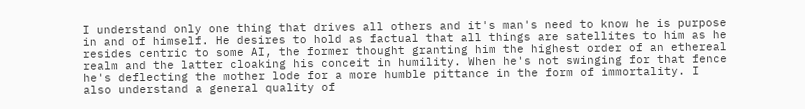I understand only one thing that drives all others and it's man's need to know he is purpose in and of himself. He desires to hold as factual that all things are satellites to him as he resides centric to some AI, the former thought granting him the highest order of an ethereal realm and the latter cloaking his conceit in humility. When he's not swinging for that fence he's deflecting the mother lode for a more humble pittance in the form of immortality. I also understand a general quality of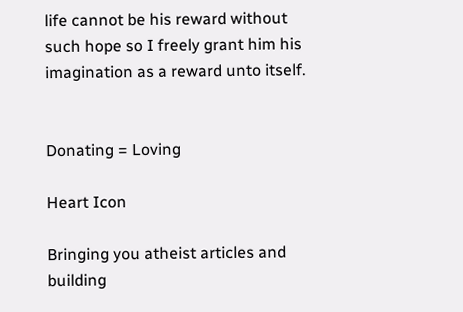life cannot be his reward without such hope so I freely grant him his imagination as a reward unto itself.


Donating = Loving

Heart Icon

Bringing you atheist articles and building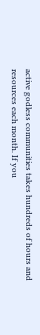active godless communities takes hundreds of hours and resources each month. If you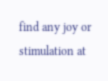find any joy or stimulation at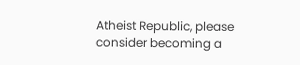Atheist Republic, please consider becoming a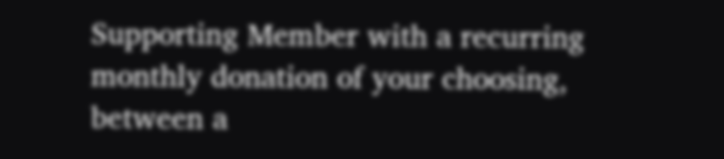Supporting Member with a recurring monthly donation of your choosing, between a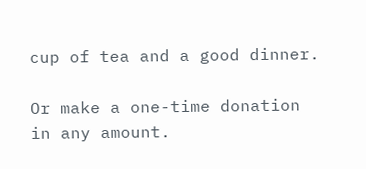cup of tea and a good dinner.

Or make a one-time donation in any amount.